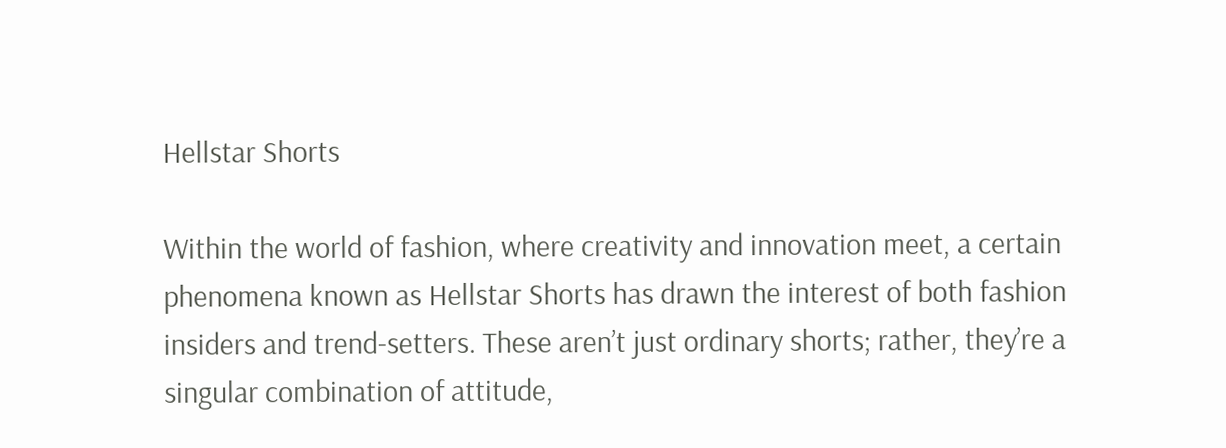Hellstar Shorts

Within the world of fashion, where creativity and innovation meet, a certain phenomena known as Hellstar Shorts has drawn the interest of both fashion insiders and trend-setters. These aren’t just ordinary shorts; rather, they’re a singular combination of attitude,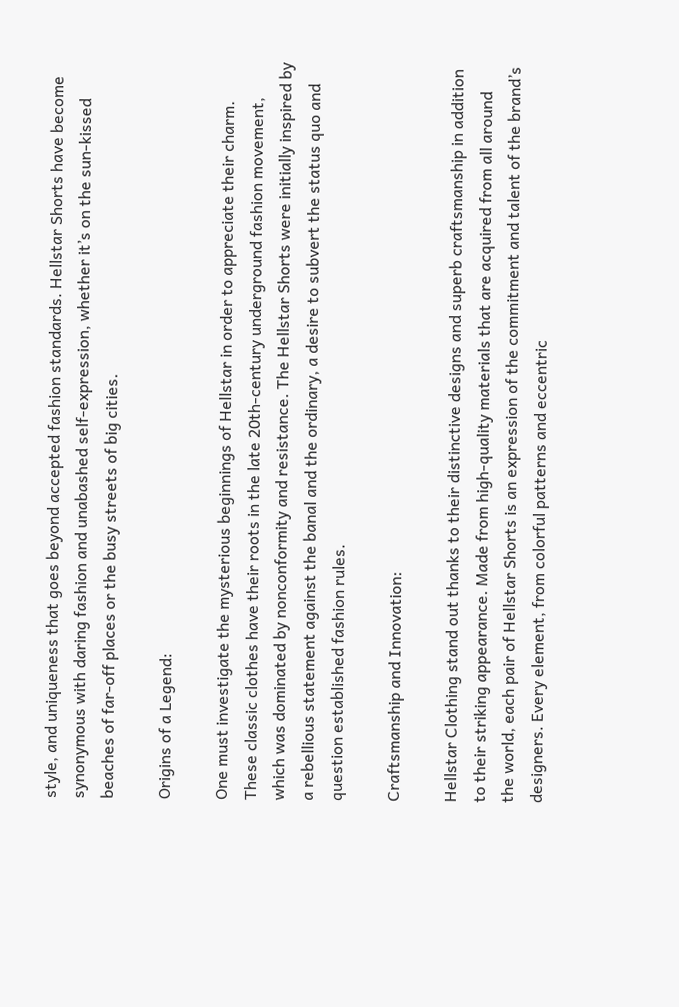style, and uniqueness that goes beyond accepted fashion standards. Hellstar Shorts have become synonymous with daring fashion and unabashed self-expression, whether it’s on the sun-kissed beaches of far-off places or the busy streets of big cities.

Origins of a Legend:

One must investigate the mysterious beginnings of Hellstar in order to appreciate their charm. These classic clothes have their roots in the late 20th-century underground fashion movement, which was dominated by nonconformity and resistance. The Hellstar Shorts were initially inspired by a rebellious statement against the banal and the ordinary, a desire to subvert the status quo and question established fashion rules.

Craftsmanship and Innovation:

Hellstar Clothing stand out thanks to their distinctive designs and superb craftsmanship in addition to their striking appearance. Made from high-quality materials that are acquired from all around the world, each pair of Hellstar Shorts is an expression of the commitment and talent of the brand’s designers. Every element, from colorful patterns and eccentric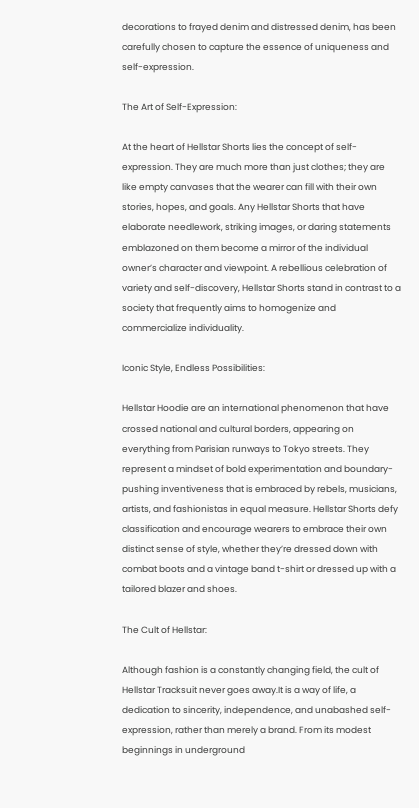decorations to frayed denim and distressed denim, has been carefully chosen to capture the essence of uniqueness and self-expression.

The Art of Self-Expression:

At the heart of Hellstar Shorts lies the concept of self-expression. They are much more than just clothes; they are like empty canvases that the wearer can fill with their own stories, hopes, and goals. Any Hellstar Shorts that have elaborate needlework, striking images, or daring statements emblazoned on them become a mirror of the individual owner’s character and viewpoint. A rebellious celebration of variety and self-discovery, Hellstar Shorts stand in contrast to a society that frequently aims to homogenize and commercialize individuality.

Iconic Style, Endless Possibilities:

Hellstar Hoodie are an international phenomenon that have crossed national and cultural borders, appearing on everything from Parisian runways to Tokyo streets. They represent a mindset of bold experimentation and boundary-pushing inventiveness that is embraced by rebels, musicians, artists, and fashionistas in equal measure. Hellstar Shorts defy classification and encourage wearers to embrace their own distinct sense of style, whether they’re dressed down with combat boots and a vintage band t-shirt or dressed up with a tailored blazer and shoes.

The Cult of Hellstar:

Although fashion is a constantly changing field, the cult of Hellstar Tracksuit never goes away.It is a way of life, a dedication to sincerity, independence, and unabashed self-expression, rather than merely a brand. From its modest beginnings in underground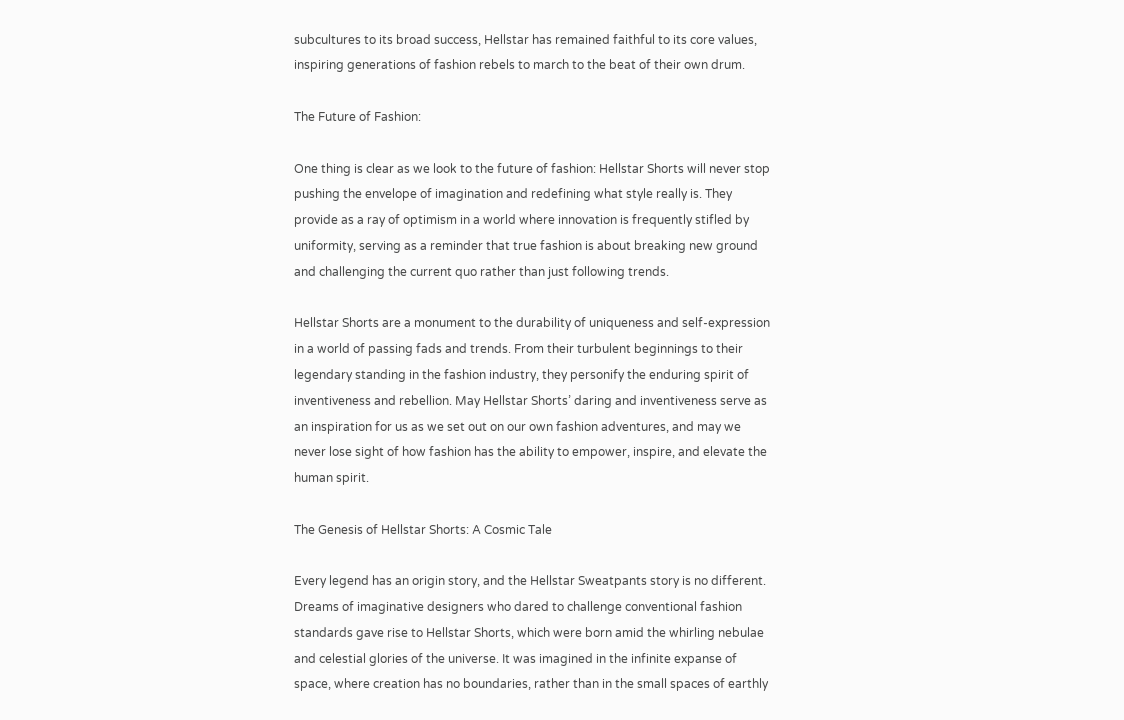subcultures to its broad success, Hellstar has remained faithful to its core values, inspiring generations of fashion rebels to march to the beat of their own drum.

The Future of Fashion:

One thing is clear as we look to the future of fashion: Hellstar Shorts will never stop pushing the envelope of imagination and redefining what style really is. They provide as a ray of optimism in a world where innovation is frequently stifled by uniformity, serving as a reminder that true fashion is about breaking new ground and challenging the current quo rather than just following trends.

Hellstar Shorts are a monument to the durability of uniqueness and self-expression in a world of passing fads and trends. From their turbulent beginnings to their legendary standing in the fashion industry, they personify the enduring spirit of inventiveness and rebellion. May Hellstar Shorts’ daring and inventiveness serve as an inspiration for us as we set out on our own fashion adventures, and may we never lose sight of how fashion has the ability to empower, inspire, and elevate the human spirit.

The Genesis of Hellstar Shorts: A Cosmic Tale

Every legend has an origin story, and the Hellstar Sweatpants story is no different. Dreams of imaginative designers who dared to challenge conventional fashion standards gave rise to Hellstar Shorts, which were born amid the whirling nebulae and celestial glories of the universe. It was imagined in the infinite expanse of space, where creation has no boundaries, rather than in the small spaces of earthly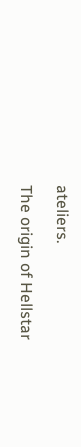ateliers.

The origin of Hellstar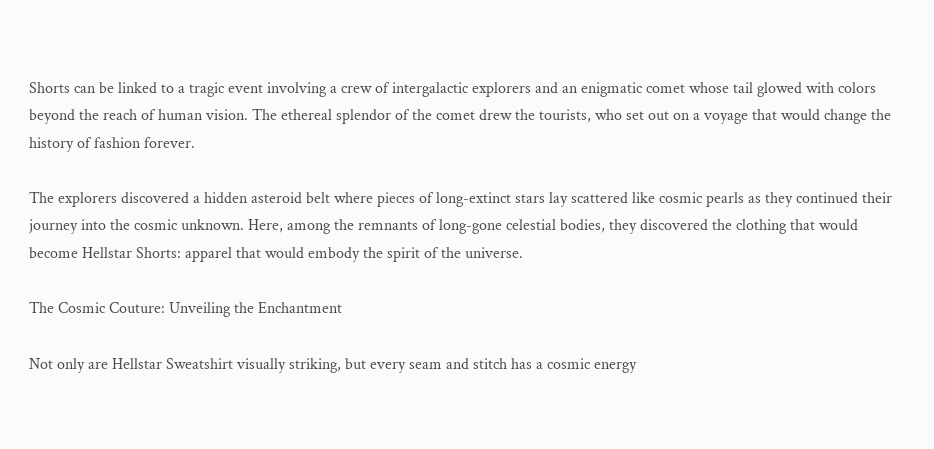Shorts can be linked to a tragic event involving a crew of intergalactic explorers and an enigmatic comet whose tail glowed with colors beyond the reach of human vision. The ethereal splendor of the comet drew the tourists, who set out on a voyage that would change the history of fashion forever.

The explorers discovered a hidden asteroid belt where pieces of long-extinct stars lay scattered like cosmic pearls as they continued their journey into the cosmic unknown. Here, among the remnants of long-gone celestial bodies, they discovered the clothing that would become Hellstar Shorts: apparel that would embody the spirit of the universe.

The Cosmic Couture: Unveiling the Enchantment

Not only are Hellstar Sweatshirt visually striking, but every seam and stitch has a cosmic energy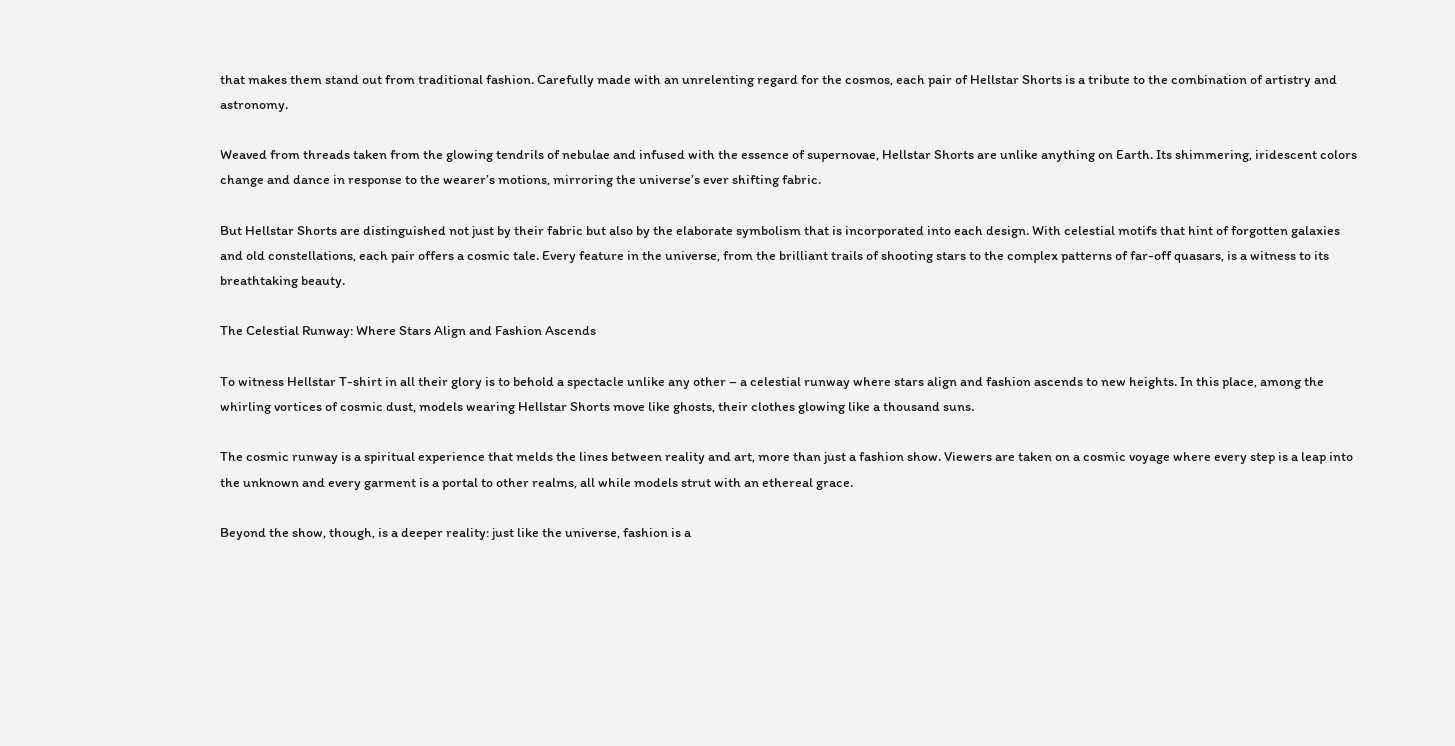that makes them stand out from traditional fashion. Carefully made with an unrelenting regard for the cosmos, each pair of Hellstar Shorts is a tribute to the combination of artistry and astronomy.

Weaved from threads taken from the glowing tendrils of nebulae and infused with the essence of supernovae, Hellstar Shorts are unlike anything on Earth. Its shimmering, iridescent colors change and dance in response to the wearer’s motions, mirroring the universe’s ever shifting fabric.

But Hellstar Shorts are distinguished not just by their fabric but also by the elaborate symbolism that is incorporated into each design. With celestial motifs that hint of forgotten galaxies and old constellations, each pair offers a cosmic tale. Every feature in the universe, from the brilliant trails of shooting stars to the complex patterns of far-off quasars, is a witness to its breathtaking beauty.

The Celestial Runway: Where Stars Align and Fashion Ascends

To witness Hellstar T-shirt in all their glory is to behold a spectacle unlike any other – a celestial runway where stars align and fashion ascends to new heights. In this place, among the whirling vortices of cosmic dust, models wearing Hellstar Shorts move like ghosts, their clothes glowing like a thousand suns.

The cosmic runway is a spiritual experience that melds the lines between reality and art, more than just a fashion show. Viewers are taken on a cosmic voyage where every step is a leap into the unknown and every garment is a portal to other realms, all while models strut with an ethereal grace.

Beyond the show, though, is a deeper reality: just like the universe, fashion is a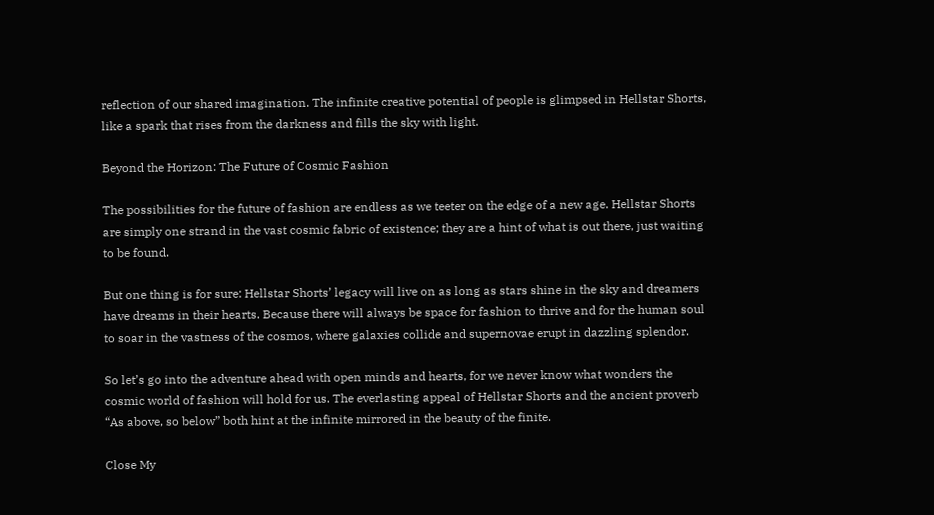reflection of our shared imagination. The infinite creative potential of people is glimpsed in Hellstar Shorts, like a spark that rises from the darkness and fills the sky with light.

Beyond the Horizon: The Future of Cosmic Fashion

The possibilities for the future of fashion are endless as we teeter on the edge of a new age. Hellstar Shorts are simply one strand in the vast cosmic fabric of existence; they are a hint of what is out there, just waiting to be found.

But one thing is for sure: Hellstar Shorts’ legacy will live on as long as stars shine in the sky and dreamers have dreams in their hearts. Because there will always be space for fashion to thrive and for the human soul to soar in the vastness of the cosmos, where galaxies collide and supernovae erupt in dazzling splendor.

So let’s go into the adventure ahead with open minds and hearts, for we never know what wonders the cosmic world of fashion will hold for us. The everlasting appeal of Hellstar Shorts and the ancient proverb “As above, so below” both hint at the infinite mirrored in the beauty of the finite.

Close My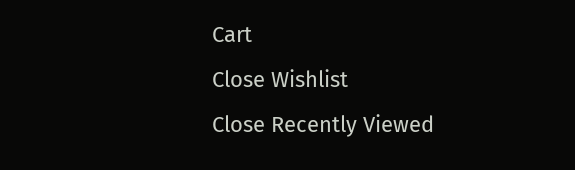Cart
Close Wishlist
Close Recently Viewed